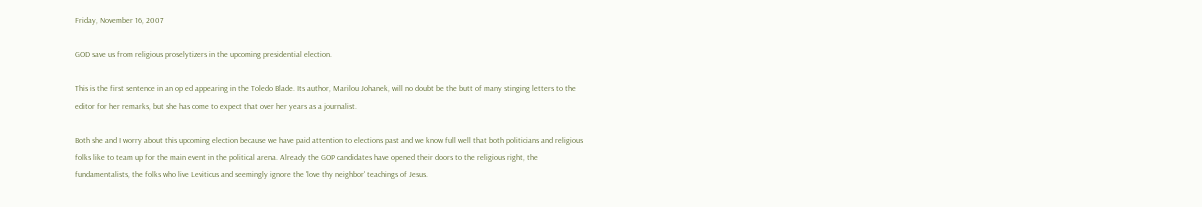Friday, November 16, 2007

GOD save us from religious proselytizers in the upcoming presidential election.

This is the first sentence in an op ed appearing in the Toledo Blade. Its author, Marilou Johanek, will no doubt be the butt of many stinging letters to the editor for her remarks, but she has come to expect that over her years as a journalist.

Both she and I worry about this upcoming election because we have paid attention to elections past and we know full well that both politicians and religious folks like to team up for the main event in the political arena. Already the GOP candidates have opened their doors to the religious right, the fundamentalists, the folks who live Leviticus and seemingly ignore the 'love thy neighbor' teachings of Jesus.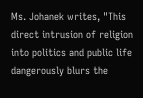Ms. Johanek writes, "This direct intrusion of religion into politics and public life dangerously blurs the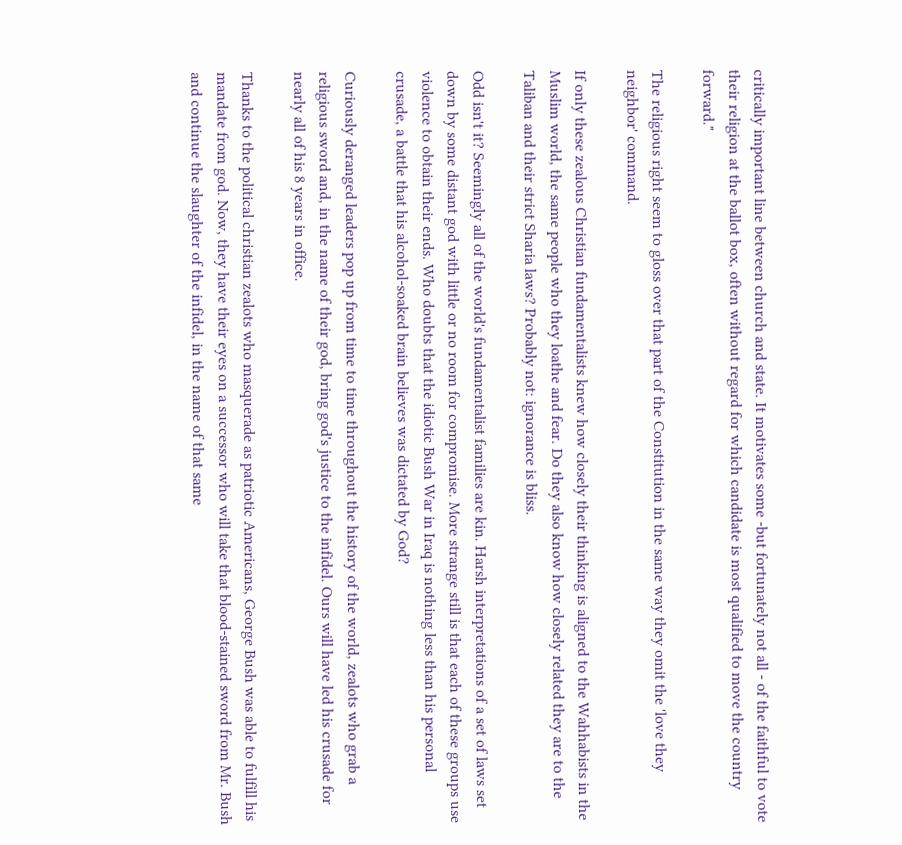critically important line between church and state. It motivates some -but fortunately not all - of the faithful to vote their religion at the ballot box, often without regard for which candidate is most qualified to move the country forward."

The religious right seem to gloss over that part of the Constitution in the same way they omit the 'love they neighbor' command.

If only these zealous Christian fundamentalists knew how closely their thinking is aligned to the Wahhabists in the Muslim world, the same people who they loathe and fear. Do they also know how closely related they are to the Taliban and their strict Sharia laws? Probably not: ignorance is bliss.

Odd isn't it? Seemingly all of the world's fundamentalist families are kin. Harsh interpretations of a set of laws set down by some distant god with little or no room for compromise. More strange still is that each of these groups use violence to obtain their ends. Who doubts that the idiotic Bush War in Iraq is nothing less than his personal crusade, a battle that his alcohol-soaked brain believes was dictated by God?

Curiously deranged leaders pop up from time to time throughout the history of the world, zealots who grab a religious sword and, in the name of their god, bring god's justice to the infidel. Ours will have led his crusade for nearly all of his 8 years in office.

Thanks to the political christian zealots who masquerade as patriotic Americans, George Bush was able to fulfill his mandate from god. Now, they have their eyes on a successor who will take that blood-stained sword from Mr. Bush and continue the slaughter of the infidel, in the name of that same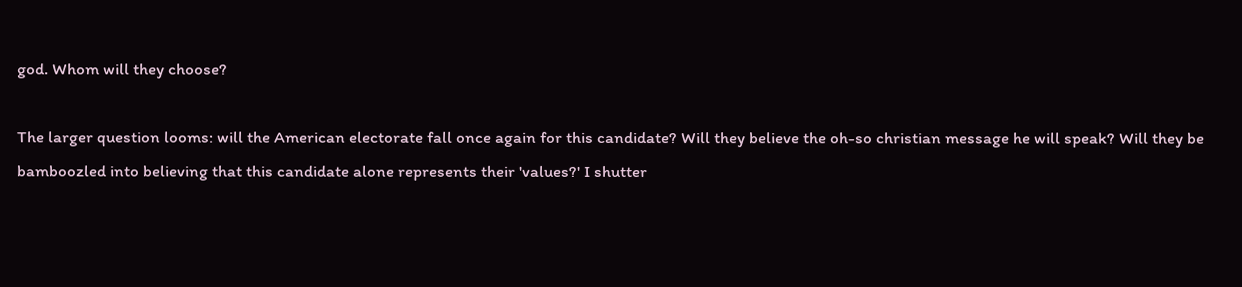god. Whom will they choose?

The larger question looms: will the American electorate fall once again for this candidate? Will they believe the oh-so christian message he will speak? Will they be bamboozled into believing that this candidate alone represents their 'values?' I shutter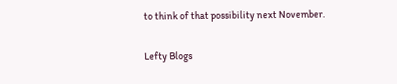to think of that possibility next November.

Lefty Blogs